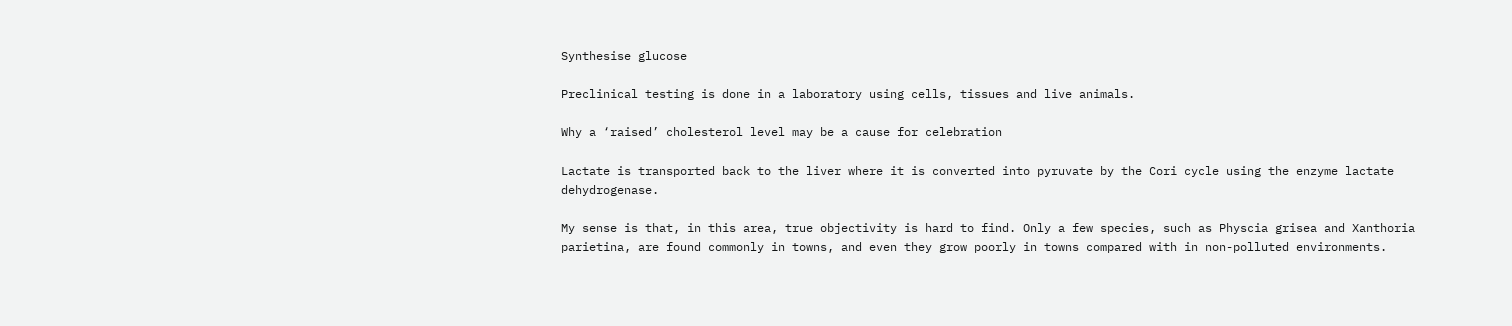Synthesise glucose

Preclinical testing is done in a laboratory using cells, tissues and live animals.

Why a ‘raised’ cholesterol level may be a cause for celebration

Lactate is transported back to the liver where it is converted into pyruvate by the Cori cycle using the enzyme lactate dehydrogenase.

My sense is that, in this area, true objectivity is hard to find. Only a few species, such as Physcia grisea and Xanthoria parietina, are found commonly in towns, and even they grow poorly in towns compared with in non-polluted environments.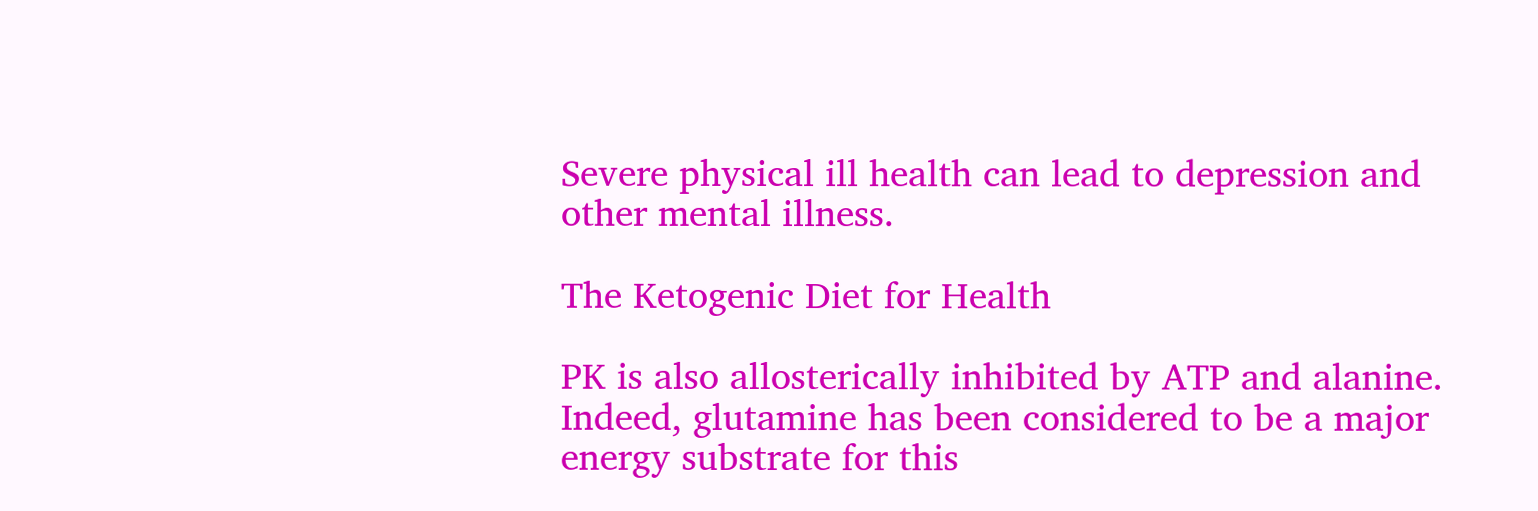Severe physical ill health can lead to depression and other mental illness.

The Ketogenic Diet for Health

PK is also allosterically inhibited by ATP and alanine. Indeed, glutamine has been considered to be a major energy substrate for this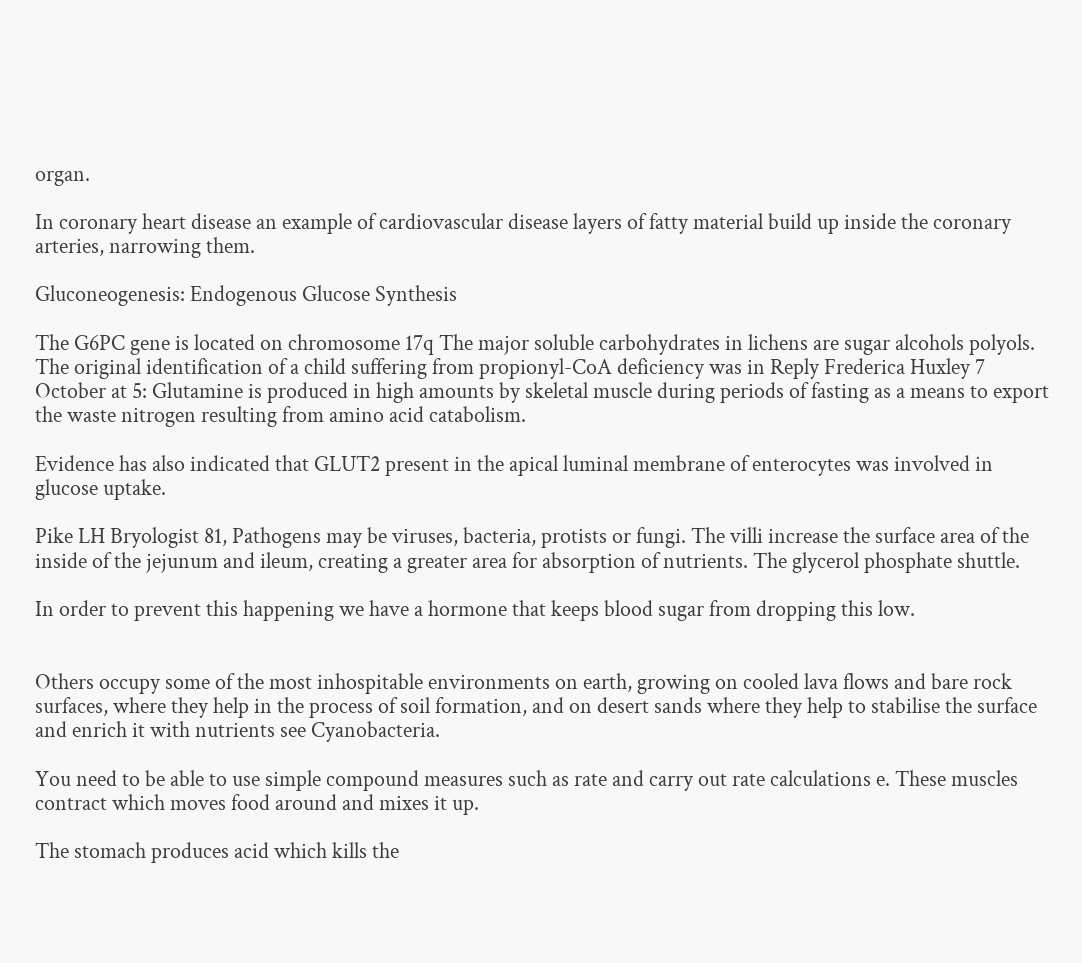organ.

In coronary heart disease an example of cardiovascular disease layers of fatty material build up inside the coronary arteries, narrowing them.

Gluconeogenesis: Endogenous Glucose Synthesis

The G6PC gene is located on chromosome 17q The major soluble carbohydrates in lichens are sugar alcohols polyols. The original identification of a child suffering from propionyl-CoA deficiency was in Reply Frederica Huxley 7 October at 5: Glutamine is produced in high amounts by skeletal muscle during periods of fasting as a means to export the waste nitrogen resulting from amino acid catabolism.

Evidence has also indicated that GLUT2 present in the apical luminal membrane of enterocytes was involved in glucose uptake.

Pike LH Bryologist 81, Pathogens may be viruses, bacteria, protists or fungi. The villi increase the surface area of the inside of the jejunum and ileum, creating a greater area for absorption of nutrients. The glycerol phosphate shuttle.

In order to prevent this happening we have a hormone that keeps blood sugar from dropping this low.


Others occupy some of the most inhospitable environments on earth, growing on cooled lava flows and bare rock surfaces, where they help in the process of soil formation, and on desert sands where they help to stabilise the surface and enrich it with nutrients see Cyanobacteria.

You need to be able to use simple compound measures such as rate and carry out rate calculations e. These muscles contract which moves food around and mixes it up.

The stomach produces acid which kills the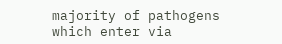majority of pathogens which enter via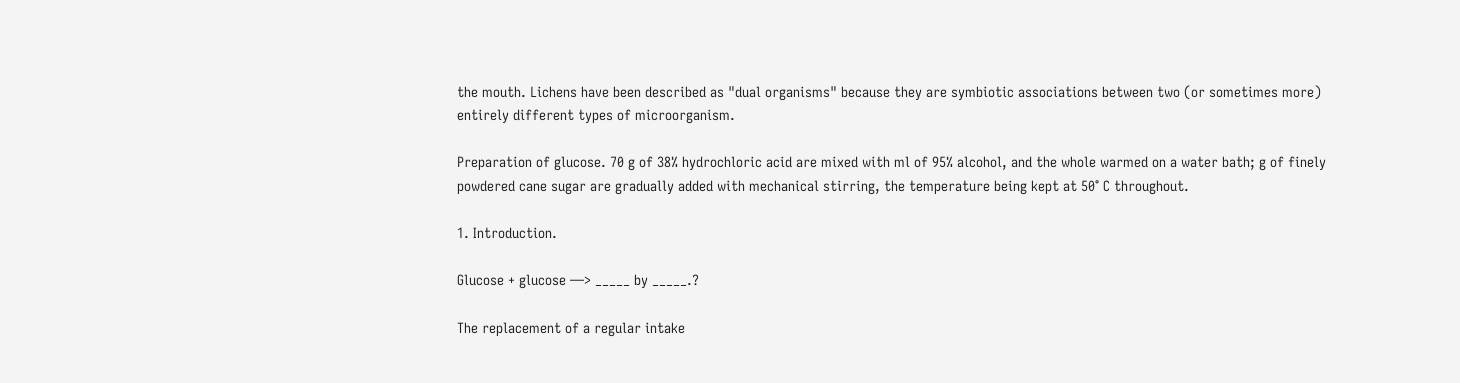the mouth. Lichens have been described as "dual organisms" because they are symbiotic associations between two (or sometimes more) entirely different types of microorganism.

Preparation of glucose. 70 g of 38% hydrochloric acid are mixed with ml of 95% alcohol, and the whole warmed on a water bath; g of finely powdered cane sugar are gradually added with mechanical stirring, the temperature being kept at 50° C throughout.

1. Introduction.

Glucose + glucose —> _____ by _____.?

The replacement of a regular intake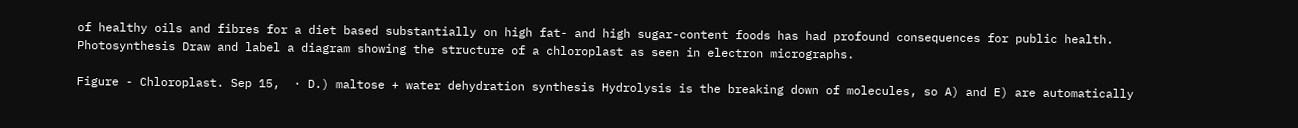of healthy oils and fibres for a diet based substantially on high fat- and high sugar-content foods has had profound consequences for public health. Photosynthesis Draw and label a diagram showing the structure of a chloroplast as seen in electron micrographs.

Figure - Chloroplast. Sep 15,  · D.) maltose + water dehydration synthesis Hydrolysis is the breaking down of molecules, so A) and E) are automatically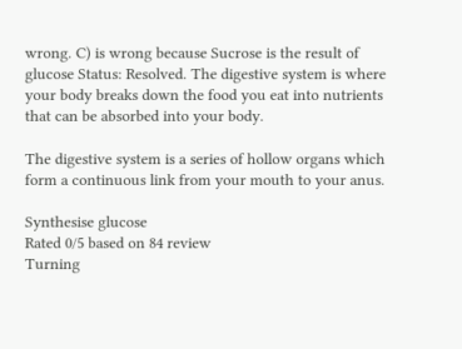wrong. C) is wrong because Sucrose is the result of glucose Status: Resolved. The digestive system is where your body breaks down the food you eat into nutrients that can be absorbed into your body.

The digestive system is a series of hollow organs which form a continuous link from your mouth to your anus.

Synthesise glucose
Rated 0/5 based on 84 review
Turning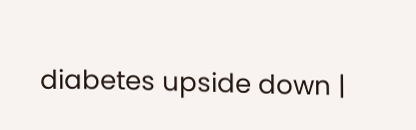diabetes upside down |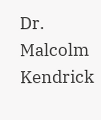Dr. Malcolm Kendrick